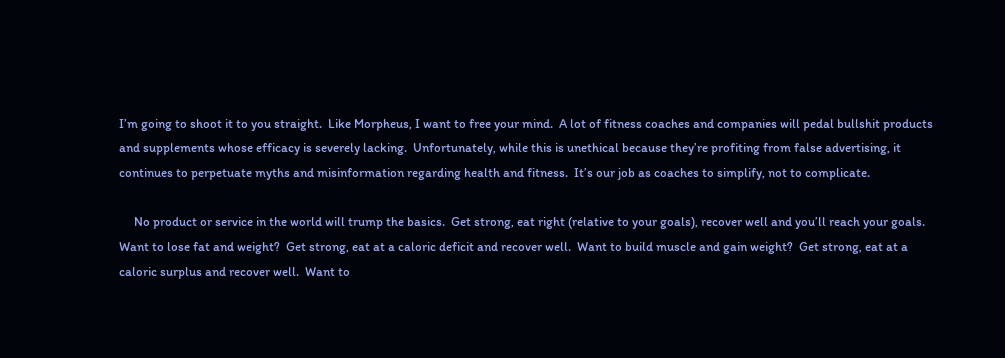I’m going to shoot it to you straight.  Like Morpheus, I want to free your mind.  A lot of fitness coaches and companies will pedal bullshit products and supplements whose efficacy is severely lacking.  Unfortunately, while this is unethical because they’re profiting from false advertising, it continues to perpetuate myths and misinformation regarding health and fitness.  It’s our job as coaches to simplify, not to complicate.

     No product or service in the world will trump the basics.  Get strong, eat right (relative to your goals), recover well and you’ll reach your goals. Want to lose fat and weight?  Get strong, eat at a caloric deficit and recover well.  Want to build muscle and gain weight?  Get strong, eat at a caloric surplus and recover well.  Want to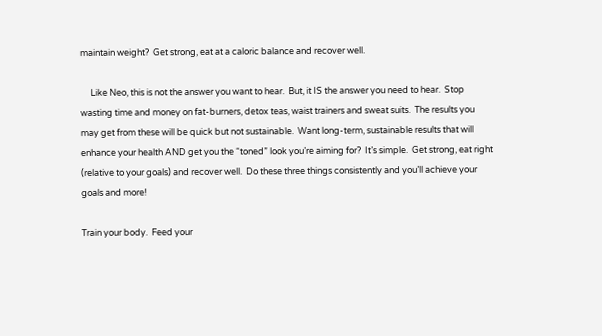maintain weight?  Get strong, eat at a caloric balance and recover well.

     Like Neo, this is not the answer you want to hear.  But, it IS the answer you need to hear.  Stop wasting time and money on fat-burners, detox teas, waist trainers and sweat suits.  The results you may get from these will be quick but not sustainable.  Want long-term, sustainable results that will enhance your health AND get you the “toned” look you’re aiming for?  It’s simple.  Get strong, eat right (relative to your goals) and recover well.  Do these three things consistently and you’ll achieve your goals and more!

Train your body.  Feed your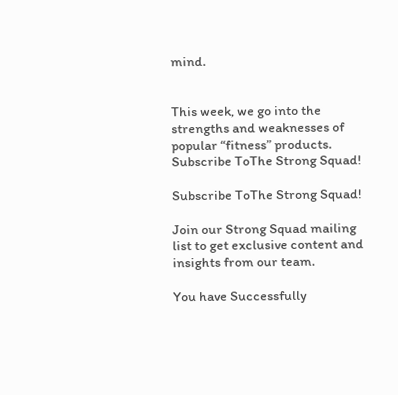mind.


This week, we go into the strengths and weaknesses of popular “fitness” products.
Subscribe ToThe Strong Squad!

Subscribe ToThe Strong Squad!

Join our Strong Squad mailing list to get exclusive content and insights from our team.

You have Successfully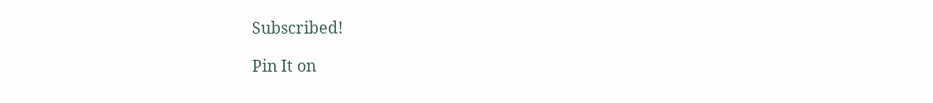Subscribed!

Pin It on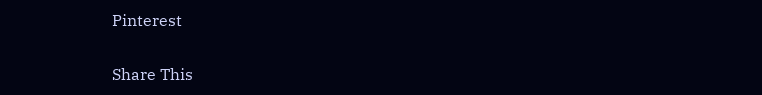Pinterest

Share This